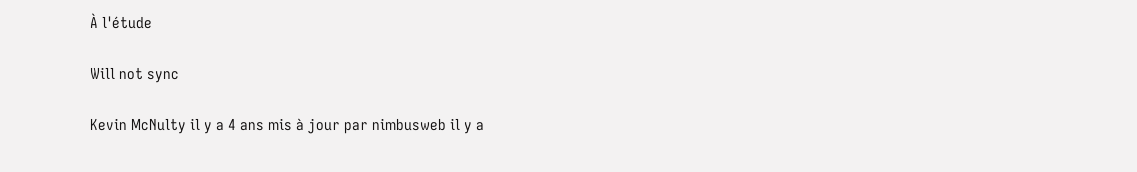À l'étude

Will not sync

Kevin McNulty il y a 4 ans mis à jour par nimbusweb il y a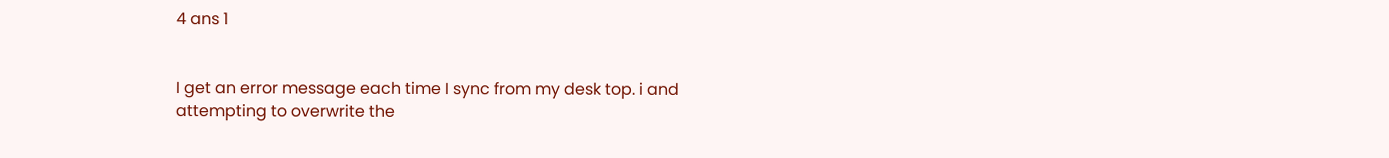4 ans 1


I get an error message each time I sync from my desk top. i and attempting to overwrite the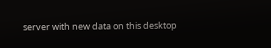server with new data on this desktop